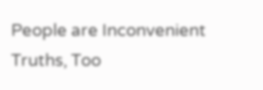People are Inconvenient Truths, Too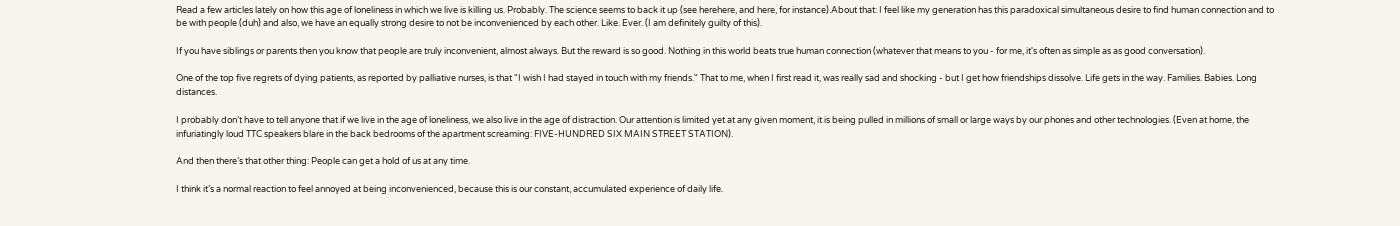Read a few articles lately on how this age of loneliness in which we live is killing us. Probably. The science seems to back it up (see herehere, and here, for instance).About that: I feel like my generation has this paradoxical simultaneous desire to find human connection and to be with people (duh) and also, we have an equally strong desire to not be inconvenienced by each other. Like. Ever. (I am definitely guilty of this).

If you have siblings or parents then you know that people are truly inconvenient, almost always. But the reward is so good. Nothing in this world beats true human connection (whatever that means to you - for me, it's often as simple as as good conversation).

One of the top five regrets of dying patients, as reported by palliative nurses, is that "I wish I had stayed in touch with my friends." That to me, when I first read it, was really sad and shocking - but I get how friendships dissolve. Life gets in the way. Families. Babies. Long distances.

I probably don’t have to tell anyone that if we live in the age of loneliness, we also live in the age of distraction. Our attention is limited yet at any given moment, it is being pulled in millions of small or large ways by our phones and other technologies. (Even at home, the infuriatingly loud TTC speakers blare in the back bedrooms of the apartment screaming: FIVE-HUNDRED SIX MAIN STREET STATION).

And then there’s that other thing: People can get a hold of us at any time.

I think it’s a normal reaction to feel annoyed at being inconvenienced, because this is our constant, accumulated experience of daily life.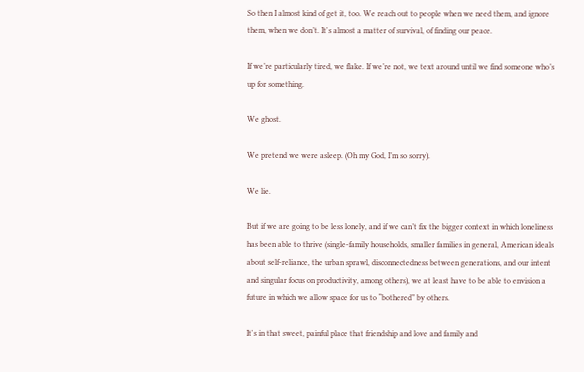So then I almost kind of get it, too. We reach out to people when we need them, and ignore them, when we don’t. It's almost a matter of survival, of finding our peace.

If we’re particularly tired, we flake. If we’re not, we text around until we find someone who’s up for something.

We ghost.

We pretend we were asleep. (Oh my God, I’m so sorry).

We lie.

But if we are going to be less lonely, and if we can’t fix the bigger context in which loneliness has been able to thrive (single-family households, smaller families in general, American ideals about self-reliance, the urban sprawl, disconnectedness between generations, and our intent and singular focus on productivity, among others), we at least have to be able to envision a future in which we allow space for us to “bothered” by others.

It's in that sweet, painful place that friendship and love and family and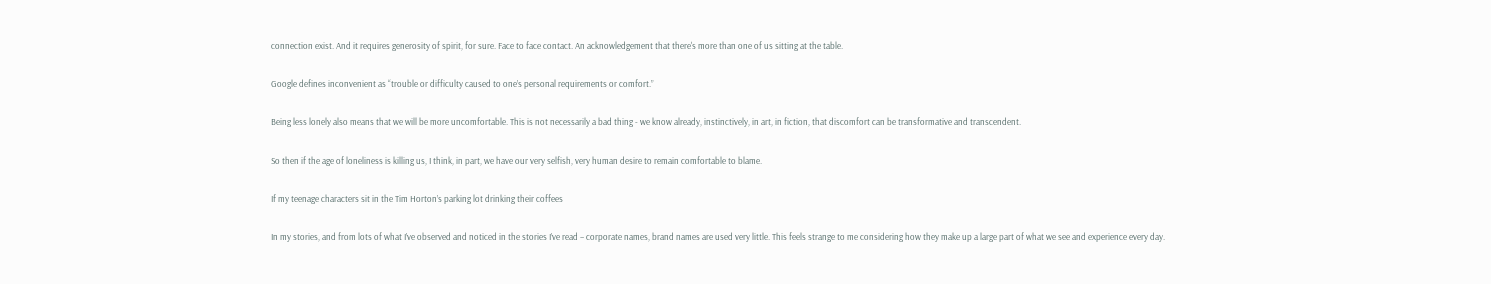connection exist. And it requires generosity of spirit, for sure. Face to face contact. An acknowledgement that there's more than one of us sitting at the table.

Google defines inconvenient as “trouble or difficulty caused to one’s personal requirements or comfort.”

Being less lonely also means that we will be more uncomfortable. This is not necessarily a bad thing - we know already, instinctively, in art, in fiction, that discomfort can be transformative and transcendent.

So then if the age of loneliness is killing us, I think, in part, we have our very selfish, very human desire to remain comfortable to blame.

If my teenage characters sit in the Tim Horton’s parking lot drinking their coffees

In my stories, and from lots of what I’ve observed and noticed in the stories I’ve read – corporate names, brand names are used very little. This feels strange to me considering how they make up a large part of what we see and experience every day.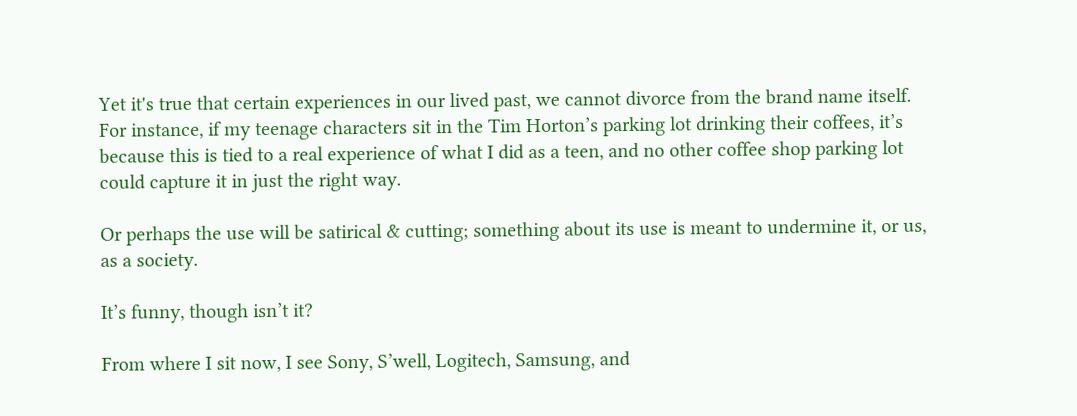Yet it's true that certain experiences in our lived past, we cannot divorce from the brand name itself. For instance, if my teenage characters sit in the Tim Horton’s parking lot drinking their coffees, it’s because this is tied to a real experience of what I did as a teen, and no other coffee shop parking lot could capture it in just the right way.

Or perhaps the use will be satirical & cutting; something about its use is meant to undermine it, or us, as a society.

It’s funny, though isn’t it?

From where I sit now, I see Sony, S’well, Logitech, Samsung, and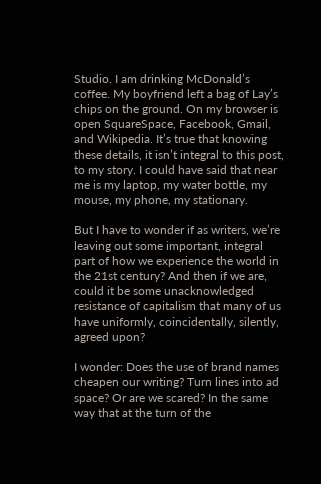Studio. I am drinking McDonald’s coffee. My boyfriend left a bag of Lay’s chips on the ground. On my browser is open SquareSpace, Facebook, Gmail, and Wikipedia. It’s true that knowing these details, it isn’t integral to this post, to my story. I could have said that near me is my laptop, my water bottle, my mouse, my phone, my stationary.

But I have to wonder if as writers, we’re leaving out some important, integral part of how we experience the world in the 21st century? And then if we are, could it be some unacknowledged resistance of capitalism that many of us have uniformly, coincidentally, silently, agreed upon?

I wonder: Does the use of brand names cheapen our writing? Turn lines into ad space? Or are we scared? In the same way that at the turn of the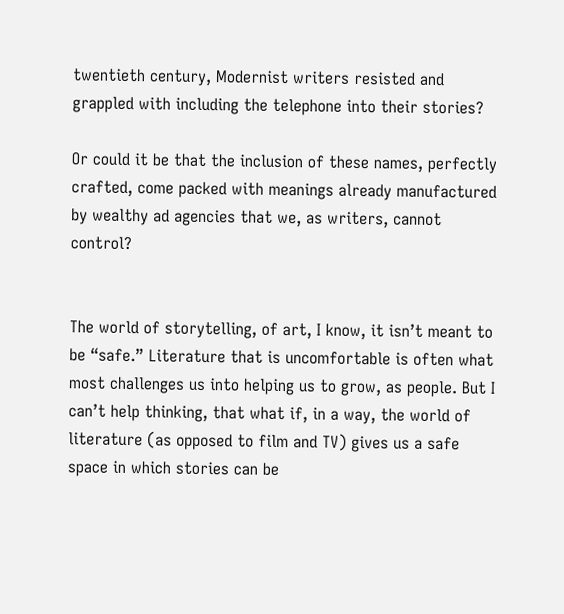twentieth century, Modernist writers resisted and grappled with including the telephone into their stories?

Or could it be that the inclusion of these names, perfectly crafted, come packed with meanings already manufactured by wealthy ad agencies that we, as writers, cannot control?


The world of storytelling, of art, I know, it isn’t meant to be “safe.” Literature that is uncomfortable is often what most challenges us into helping us to grow, as people. But I can’t help thinking, that what if, in a way, the world of literature (as opposed to film and TV) gives us a safe space in which stories can be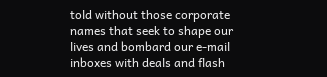told without those corporate names that seek to shape our lives and bombard our e-mail inboxes with deals and flash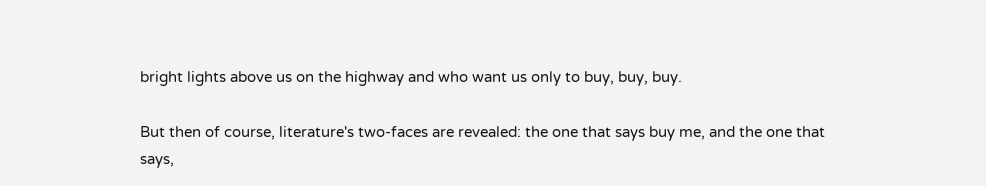bright lights above us on the highway and who want us only to buy, buy, buy.

But then of course, literature's two-faces are revealed: the one that says buy me, and the one that says,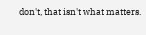don't, that isn't what matters.